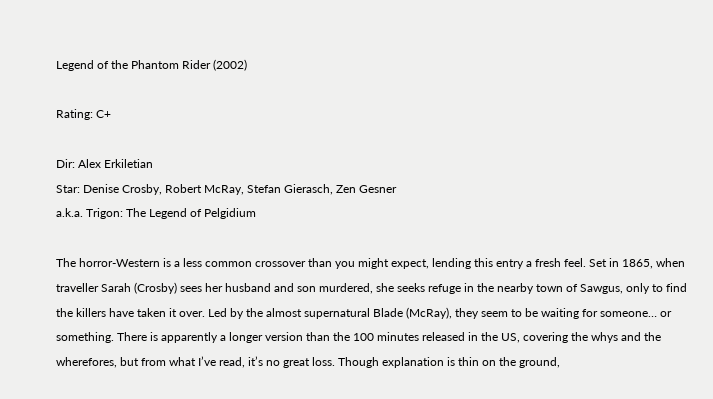Legend of the Phantom Rider (2002)

Rating: C+

Dir: Alex Erkiletian
Star: Denise Crosby, Robert McRay, Stefan Gierasch, Zen Gesner
a.k.a. Trigon: The Legend of Pelgidium

The horror-Western is a less common crossover than you might expect, lending this entry a fresh feel. Set in 1865, when traveller Sarah (Crosby) sees her husband and son murdered, she seeks refuge in the nearby town of Sawgus, only to find the killers have taken it over. Led by the almost supernatural Blade (McRay), they seem to be waiting for someone… or something. There is apparently a longer version than the 100 minutes released in the US, covering the whys and the wherefores, but from what I’ve read, it’s no great loss. Though explanation is thin on the ground,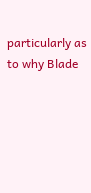particularly as to why Blade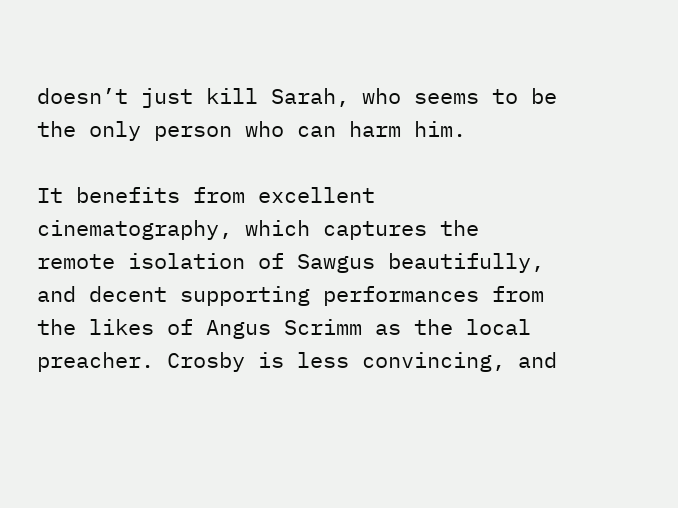doesn’t just kill Sarah, who seems to be the only person who can harm him.

It benefits from excellent cinematography, which captures the remote isolation of Sawgus beautifully, and decent supporting performances from the likes of Angus Scrimm as the local preacher. Crosby is less convincing, and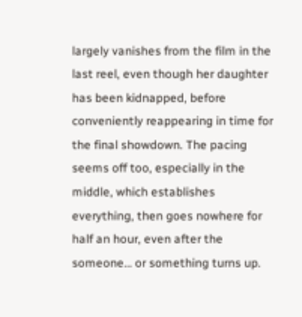largely vanishes from the film in the last reel, even though her daughter has been kidnapped, before conveniently reappearing in time for the final showdown. The pacing seems off too, especially in the middle, which establishes everything, then goes nowhere for half an hour, even after the someone… or something turns up.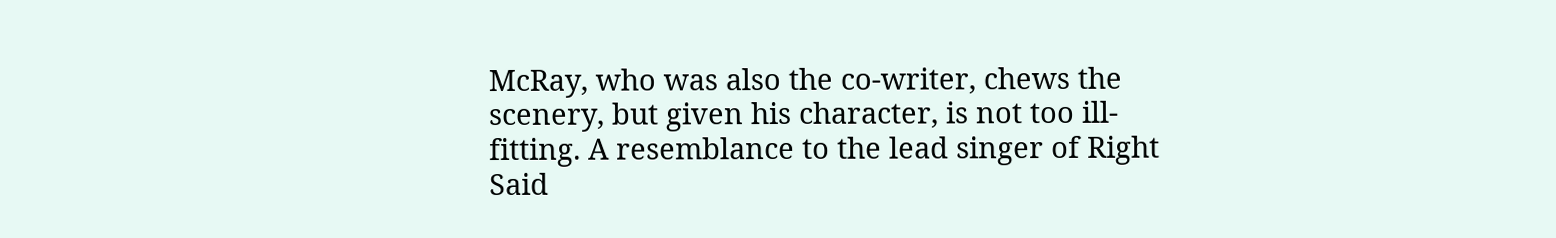McRay, who was also the co-writer, chews the scenery, but given his character, is not too ill-fitting. A resemblance to the lead singer of Right Said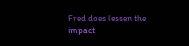Fred does lessen the impact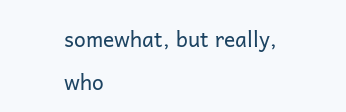somewhat, but really, who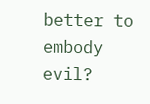better to embody evil?